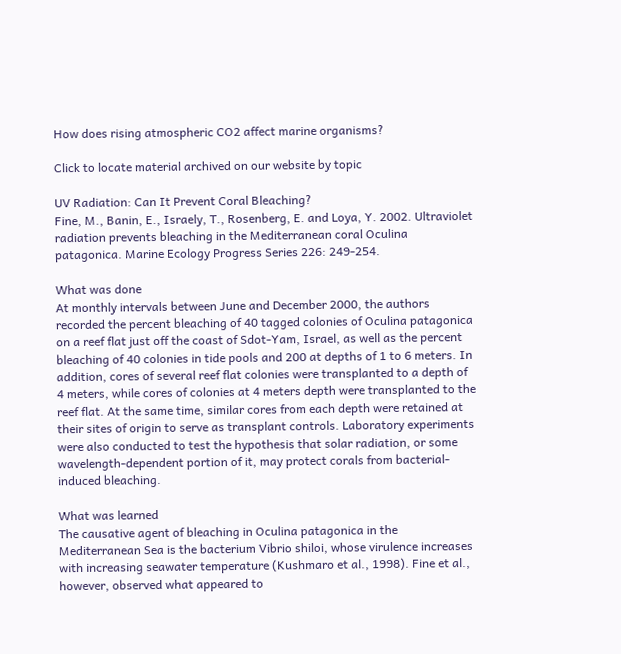How does rising atmospheric CO2 affect marine organisms?

Click to locate material archived on our website by topic

UV Radiation: Can It Prevent Coral Bleaching?
Fine, M., Banin, E., Israely, T., Rosenberg, E. and Loya, Y. 2002. Ultraviolet radiation prevents bleaching in the Mediterranean coral Oculina patagonica. Marine Ecology Progress Series 226: 249-254.

What was done
At monthly intervals between June and December 2000, the authors recorded the percent bleaching of 40 tagged colonies of Oculina patagonica on a reef flat just off the coast of Sdot-Yam, Israel, as well as the percent bleaching of 40 colonies in tide pools and 200 at depths of 1 to 6 meters. In addition, cores of several reef flat colonies were transplanted to a depth of 4 meters, while cores of colonies at 4 meters depth were transplanted to the reef flat. At the same time, similar cores from each depth were retained at their sites of origin to serve as transplant controls. Laboratory experiments were also conducted to test the hypothesis that solar radiation, or some wavelength-dependent portion of it, may protect corals from bacterial-induced bleaching.

What was learned
The causative agent of bleaching in Oculina patagonica in the Mediterranean Sea is the bacterium Vibrio shiloi, whose virulence increases with increasing seawater temperature (Kushmaro et al., 1998). Fine et al., however, observed what appeared to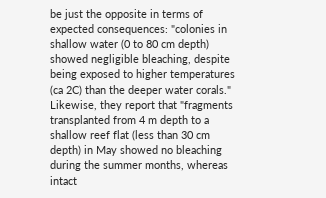be just the opposite in terms of expected consequences: "colonies in shallow water (0 to 80 cm depth) showed negligible bleaching, despite being exposed to higher temperatures (ca 2C) than the deeper water corals." Likewise, they report that "fragments transplanted from 4 m depth to a shallow reef flat (less than 30 cm depth) in May showed no bleaching during the summer months, whereas intact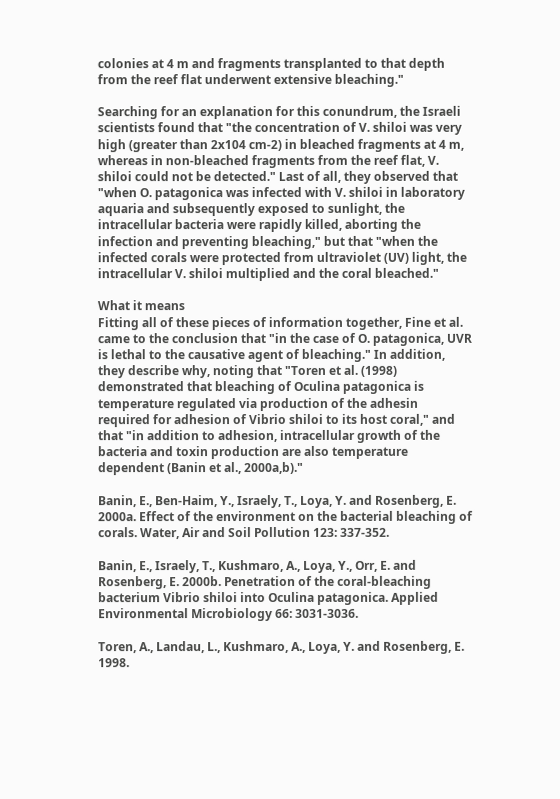colonies at 4 m and fragments transplanted to that depth from the reef flat underwent extensive bleaching."

Searching for an explanation for this conundrum, the Israeli scientists found that "the concentration of V. shiloi was very high (greater than 2x104 cm-2) in bleached fragments at 4 m, whereas in non-bleached fragments from the reef flat, V. shiloi could not be detected." Last of all, they observed that "when O. patagonica was infected with V. shiloi in laboratory aquaria and subsequently exposed to sunlight, the intracellular bacteria were rapidly killed, aborting the infection and preventing bleaching," but that "when the infected corals were protected from ultraviolet (UV) light, the intracellular V. shiloi multiplied and the coral bleached."

What it means
Fitting all of these pieces of information together, Fine et al. came to the conclusion that "in the case of O. patagonica, UVR is lethal to the causative agent of bleaching." In addition, they describe why, noting that "Toren et al. (1998) demonstrated that bleaching of Oculina patagonica is temperature regulated via production of the adhesin required for adhesion of Vibrio shiloi to its host coral," and that "in addition to adhesion, intracellular growth of the bacteria and toxin production are also temperature dependent (Banin et al., 2000a,b)."

Banin, E., Ben-Haim, Y., Israely, T., Loya, Y. and Rosenberg, E. 2000a. Effect of the environment on the bacterial bleaching of corals. Water, Air and Soil Pollution 123: 337-352.

Banin, E., Israely, T., Kushmaro, A., Loya, Y., Orr, E. and Rosenberg, E. 2000b. Penetration of the coral-bleaching bacterium Vibrio shiloi into Oculina patagonica. Applied Environmental Microbiology 66: 3031-3036.

Toren, A., Landau, L., Kushmaro, A., Loya, Y. and Rosenberg, E. 1998.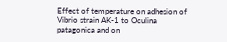Effect of temperature on adhesion of Vibrio strain AK-1 to Oculina patagonica and on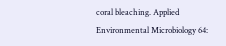coral bleaching. Applied Environmental Microbiology 64: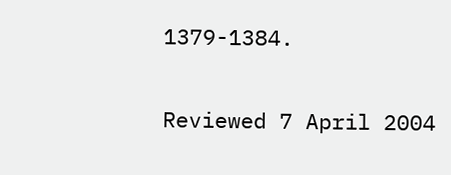1379-1384.

Reviewed 7 April 2004